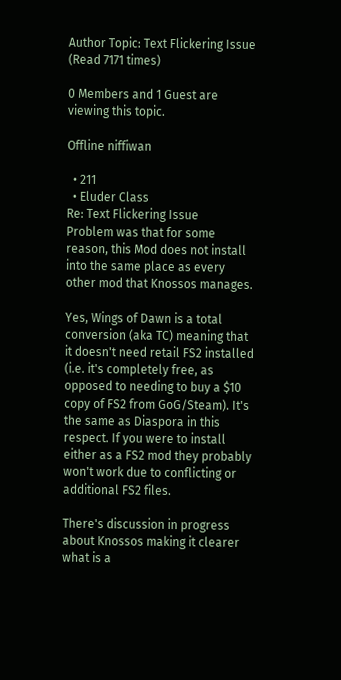Author Topic: Text Flickering Issue  (Read 7171 times)

0 Members and 1 Guest are viewing this topic.

Offline niffiwan

  • 211
  • Eluder Class
Re: Text Flickering Issue
Problem was that for some reason, this Mod does not install into the same place as every other mod that Knossos manages.

Yes, Wings of Dawn is a total conversion (aka TC) meaning that it doesn't need retail FS2 installed (i.e. it's completely free, as opposed to needing to buy a $10 copy of FS2 from GoG/Steam). It's the same as Diaspora in this respect. If you were to install either as a FS2 mod they probably won't work due to conflicting or additional FS2 files.

There's discussion in progress about Knossos making it clearer what is a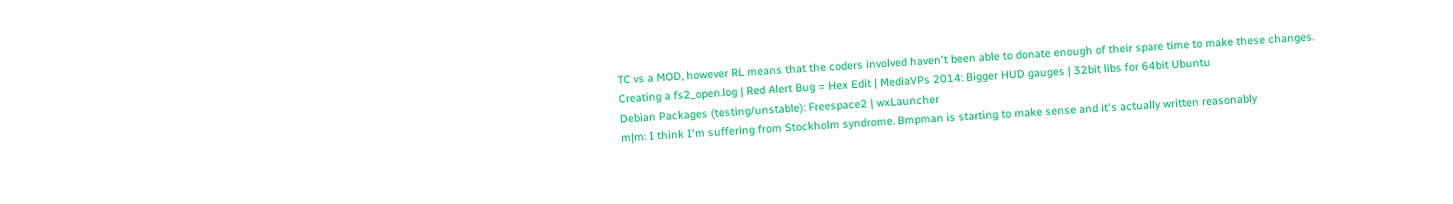TC vs a MOD, however RL means that the coders involved haven't been able to donate enough of their spare time to make these changes.
Creating a fs2_open.log | Red Alert Bug = Hex Edit | MediaVPs 2014: Bigger HUD gauges | 32bit libs for 64bit Ubuntu
Debian Packages (testing/unstable): Freespace2 | wxLauncher
m|m: I think I'm suffering from Stockholm syndrome. Bmpman is starting to make sense and it's actually written reasonably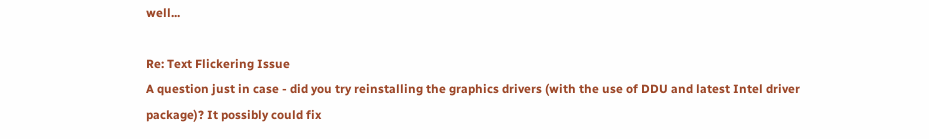well...

Re: Text Flickering Issue
A question just in case - did you try reinstalling the graphics drivers (with the use of DDU and latest Intel driver package)? It possibly could fix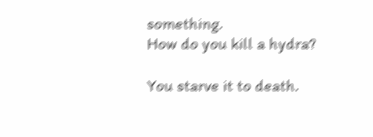something.
How do you kill a hydra?

You starve it to death.